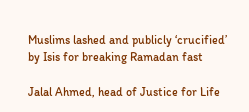Muslims lashed and publicly ‘crucified’ by Isis for breaking Ramadan fast

Jalal Ahmed, head of Justice for Life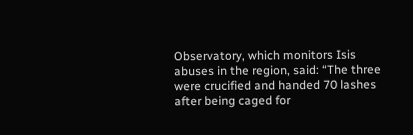Observatory, which monitors Isis abuses in the region, said: “The three were crucified and handed 70 lashes after being caged for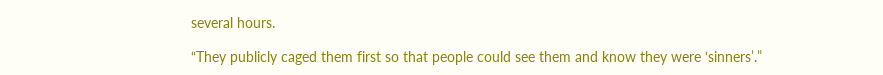several hours.

“They publicly caged them first so that people could see them and know they were ‘sinners’.”